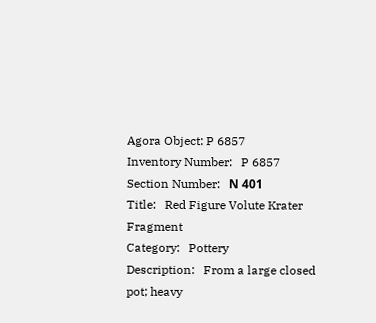Agora Object: P 6857
Inventory Number:   P 6857
Section Number:   Ν 401
Title:   Red Figure Volute Krater Fragment
Category:   Pottery
Description:   From a large closed pot; heavy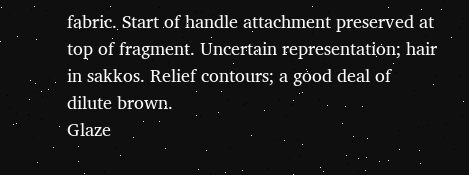fabric. Start of handle attachment preserved at top of fragment. Uncertain representation; hair in sakkos. Relief contours; a good deal of dilute brown.
Glaze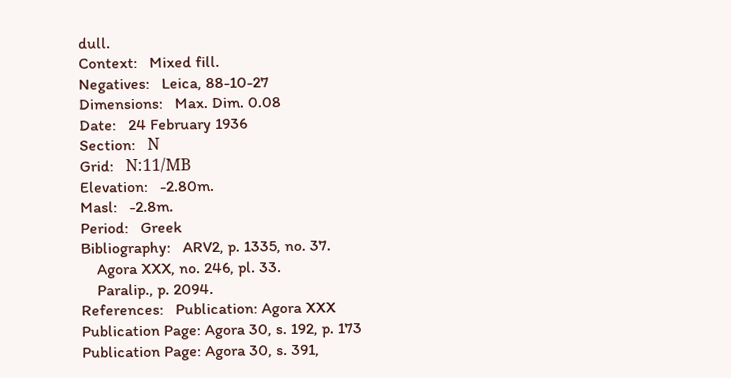dull.
Context:   Mixed fill.
Negatives:   Leica, 88-10-27
Dimensions:   Max. Dim. 0.08
Date:   24 February 1936
Section:   Ν
Grid:   Ν:11/ΜΒ
Elevation:   -2.80m.
Masl:   -2.8m.
Period:   Greek
Bibliography:   ARV2, p. 1335, no. 37.
    Agora XXX, no. 246, pl. 33.
    Paralip., p. 2094.
References:   Publication: Agora XXX
Publication Page: Agora 30, s. 192, p. 173
Publication Page: Agora 30, s. 391,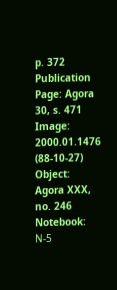p. 372
Publication Page: Agora 30, s. 471
Image: 2000.01.1476 (88-10-27)
Object: Agora XXX, no. 246
Notebook: Ν-5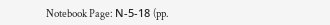Notebook Page: Ν-5-18 (pp.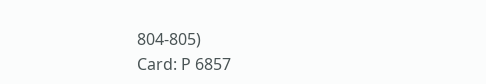804-805)
Card: P 6857